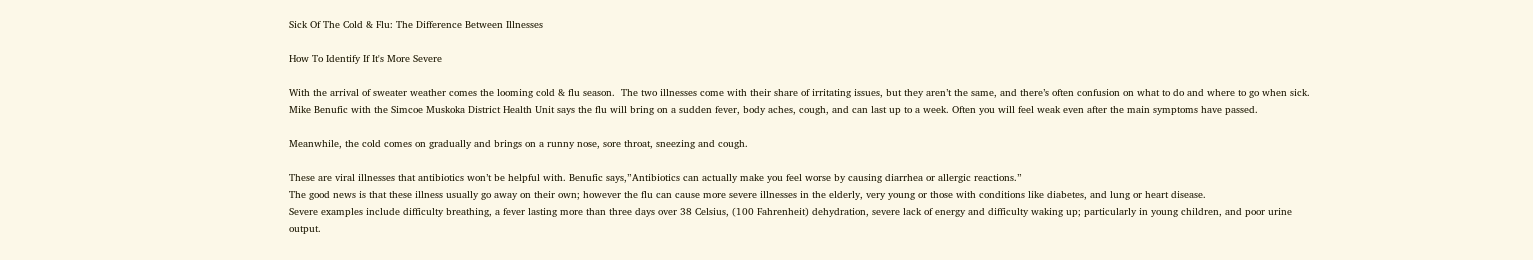Sick Of The Cold & Flu: The Difference Between Illnesses

How To Identify If It's More Severe

With the arrival of sweater weather comes the looming cold & flu season.  The two illnesses come with their share of irritating issues, but they aren’t the same, and there’s often confusion on what to do and where to go when sick.
Mike Benufic with the Simcoe Muskoka District Health Unit says the flu will bring on a sudden fever, body aches, cough, and can last up to a week. Often you will feel weak even after the main symptoms have passed.

Meanwhile, the cold comes on gradually and brings on a runny nose, sore throat, sneezing and cough.

These are viral illnesses that antibiotics won’t be helpful with. Benufic says,”Antibiotics can actually make you feel worse by causing diarrhea or allergic reactions.”
The good news is that these illness usually go away on their own; however the flu can cause more severe illnesses in the elderly, very young or those with conditions like diabetes, and lung or heart disease.
Severe examples include difficulty breathing, a fever lasting more than three days over 38 Celsius, (100 Fahrenheit) dehydration, severe lack of energy and difficulty waking up; particularly in young children, and poor urine output.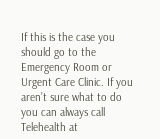If this is the case you should go to the Emergency Room or Urgent Care Clinic. If you aren’t sure what to do you can always call Telehealth at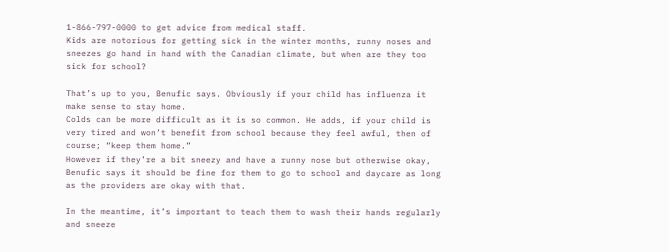1-866-797-0000 to get advice from medical staff.
Kids are notorious for getting sick in the winter months, runny noses and sneezes go hand in hand with the Canadian climate, but when are they too sick for school?

That’s up to you, Benufic says. Obviously if your child has influenza it make sense to stay home.
Colds can be more difficult as it is so common. He adds, if your child is very tired and won’t benefit from school because they feel awful, then of course; “keep them home.”
However if they’re a bit sneezy and have a runny nose but otherwise okay, Benufic says it should be fine for them to go to school and daycare as long as the providers are okay with that.

In the meantime, it’s important to teach them to wash their hands regularly and sneeze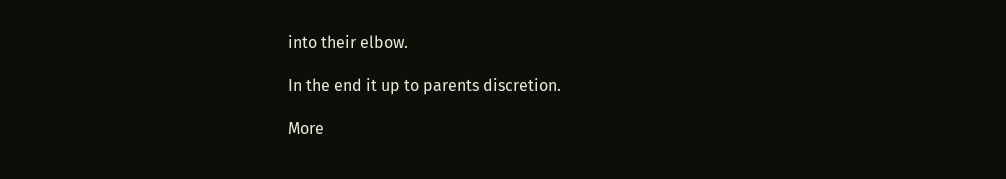into their elbow.

In the end it up to parents discretion.

More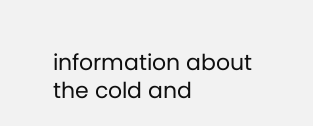information about the cold and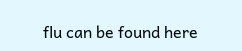flu can be found here